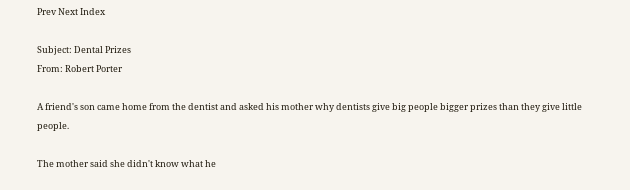Prev Next Index

Subject: Dental Prizes
From: Robert Porter

A friend's son came home from the dentist and asked his mother why dentists give big people bigger prizes than they give little people.

The mother said she didn't know what he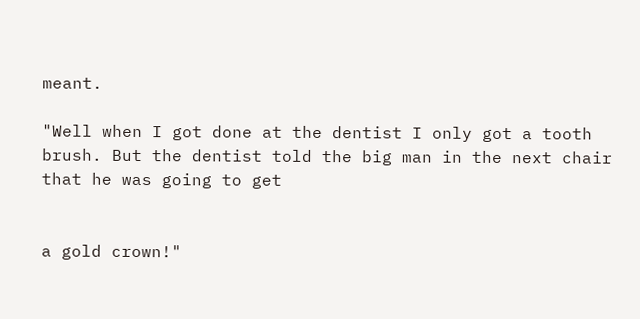meant.

"Well when I got done at the dentist I only got a tooth brush. But the dentist told the big man in the next chair that he was going to get


a gold crown!"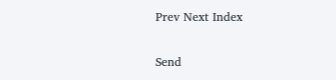Prev Next Index

Send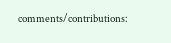comments/contributions: